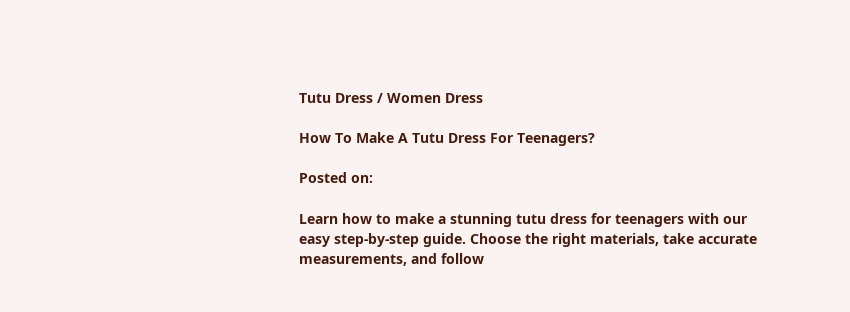Tutu Dress / Women Dress

How To Make A Tutu Dress For Teenagers?

Posted on:

Learn how to make a stunning tutu dress for teenagers with our easy step-by-step guide. Choose the right materials, take accurate measurements, and follow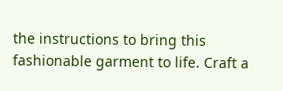the instructions to bring this fashionable garment to life. Craft a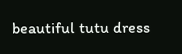beautiful tutu dress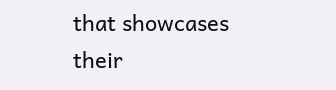that showcases their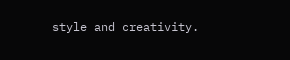style and creativity.